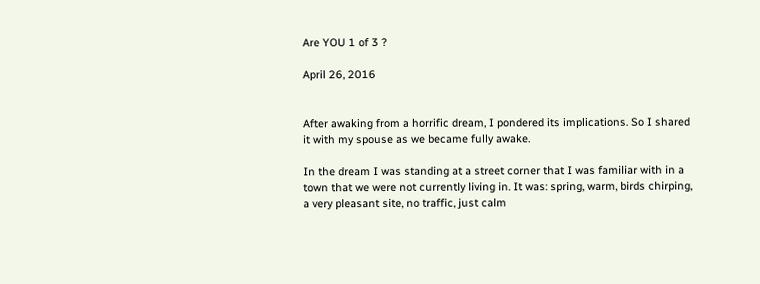Are YOU 1 of 3 ?

April 26, 2016


After awaking from a horrific dream, I pondered its implications. So I shared it with my spouse as we became fully awake.

In the dream I was standing at a street corner that I was familiar with in a town that we were not currently living in. It was: spring, warm, birds chirping, a very pleasant site, no traffic, just calm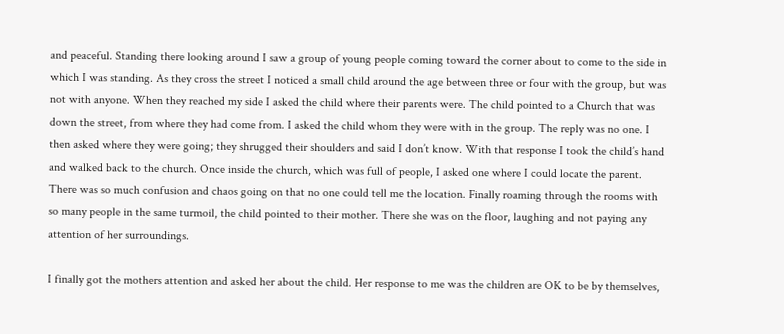and peaceful. Standing there looking around I saw a group of young people coming toward the corner about to come to the side in which I was standing. As they cross the street I noticed a small child around the age between three or four with the group, but was not with anyone. When they reached my side I asked the child where their parents were. The child pointed to a Church that was down the street, from where they had come from. I asked the child whom they were with in the group. The reply was no one. I then asked where they were going; they shrugged their shoulders and said I don’t know. With that response I took the child’s hand and walked back to the church. Once inside the church, which was full of people, I asked one where I could locate the parent. There was so much confusion and chaos going on that no one could tell me the location. Finally roaming through the rooms with so many people in the same turmoil, the child pointed to their mother. There she was on the floor, laughing and not paying any attention of her surroundings.

I finally got the mothers attention and asked her about the child. Her response to me was the children are OK to be by themselves,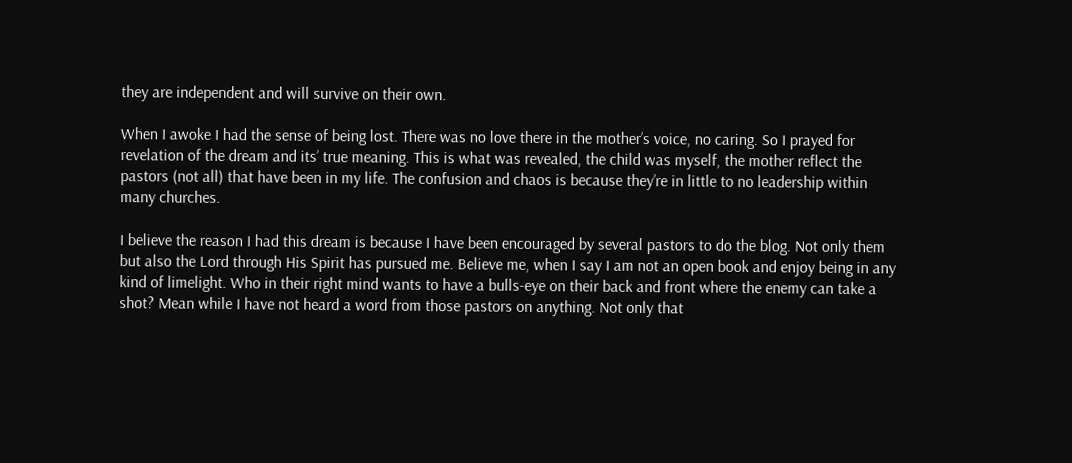they are independent and will survive on their own.

When I awoke I had the sense of being lost. There was no love there in the mother’s voice, no caring. So I prayed for revelation of the dream and its’ true meaning. This is what was revealed, the child was myself, the mother reflect the pastors (not all) that have been in my life. The confusion and chaos is because they’re in little to no leadership within many churches.

I believe the reason I had this dream is because I have been encouraged by several pastors to do the blog. Not only them but also the Lord through His Spirit has pursued me. Believe me, when I say I am not an open book and enjoy being in any kind of limelight. Who in their right mind wants to have a bulls-eye on their back and front where the enemy can take a shot? Mean while I have not heard a word from those pastors on anything. Not only that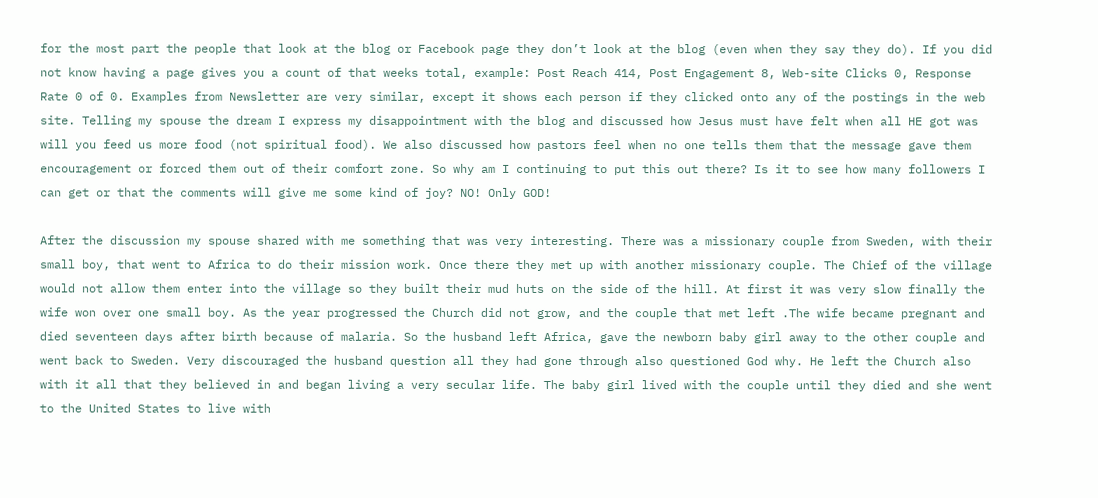for the most part the people that look at the blog or Facebook page they don’t look at the blog (even when they say they do). If you did not know having a page gives you a count of that weeks total, example: Post Reach 414, Post Engagement 8, Web-site Clicks 0, Response Rate 0 of 0. Examples from Newsletter are very similar, except it shows each person if they clicked onto any of the postings in the web site. Telling my spouse the dream I express my disappointment with the blog and discussed how Jesus must have felt when all HE got was will you feed us more food (not spiritual food). We also discussed how pastors feel when no one tells them that the message gave them encouragement or forced them out of their comfort zone. So why am I continuing to put this out there? Is it to see how many followers I can get or that the comments will give me some kind of joy? NO! Only GOD!

After the discussion my spouse shared with me something that was very interesting. There was a missionary couple from Sweden, with their small boy, that went to Africa to do their mission work. Once there they met up with another missionary couple. The Chief of the village would not allow them enter into the village so they built their mud huts on the side of the hill. At first it was very slow finally the wife won over one small boy. As the year progressed the Church did not grow, and the couple that met left .The wife became pregnant and died seventeen days after birth because of malaria. So the husband left Africa, gave the newborn baby girl away to the other couple and went back to Sweden. Very discouraged the husband question all they had gone through also questioned God why. He left the Church also with it all that they believed in and began living a very secular life. The baby girl lived with the couple until they died and she went to the United States to live with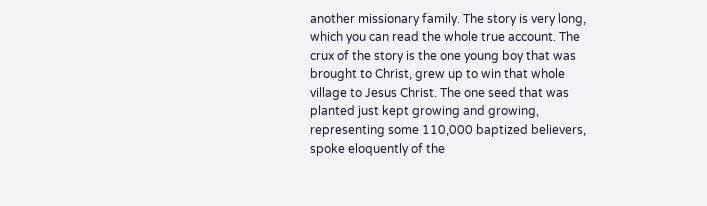another missionary family. The story is very long, which you can read the whole true account. The crux of the story is the one young boy that was brought to Christ, grew up to win that whole village to Jesus Christ. The one seed that was planted just kept growing and growing, representing some 110,000 baptized believers, spoke eloquently of the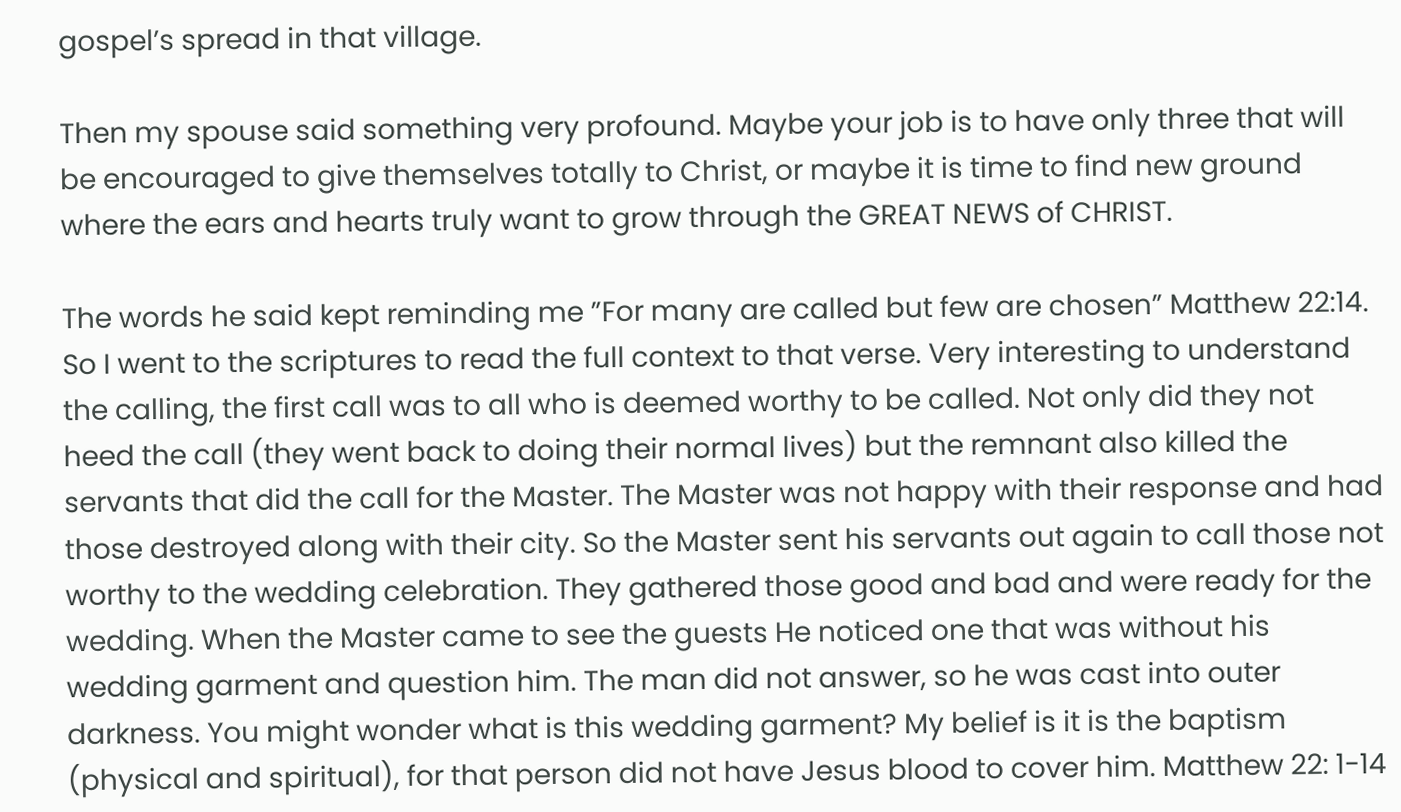gospel’s spread in that village.

Then my spouse said something very profound. Maybe your job is to have only three that will be encouraged to give themselves totally to Christ, or maybe it is time to find new ground where the ears and hearts truly want to grow through the GREAT NEWS of CHRIST.

The words he said kept reminding me ”For many are called but few are chosen” Matthew 22:14. So I went to the scriptures to read the full context to that verse. Very interesting to understand the calling, the first call was to all who is deemed worthy to be called. Not only did they not heed the call (they went back to doing their normal lives) but the remnant also killed the servants that did the call for the Master. The Master was not happy with their response and had those destroyed along with their city. So the Master sent his servants out again to call those not worthy to the wedding celebration. They gathered those good and bad and were ready for the wedding. When the Master came to see the guests He noticed one that was without his wedding garment and question him. The man did not answer, so he was cast into outer darkness. You might wonder what is this wedding garment? My belief is it is the baptism (physical and spiritual), for that person did not have Jesus blood to cover him. Matthew 22: 1-14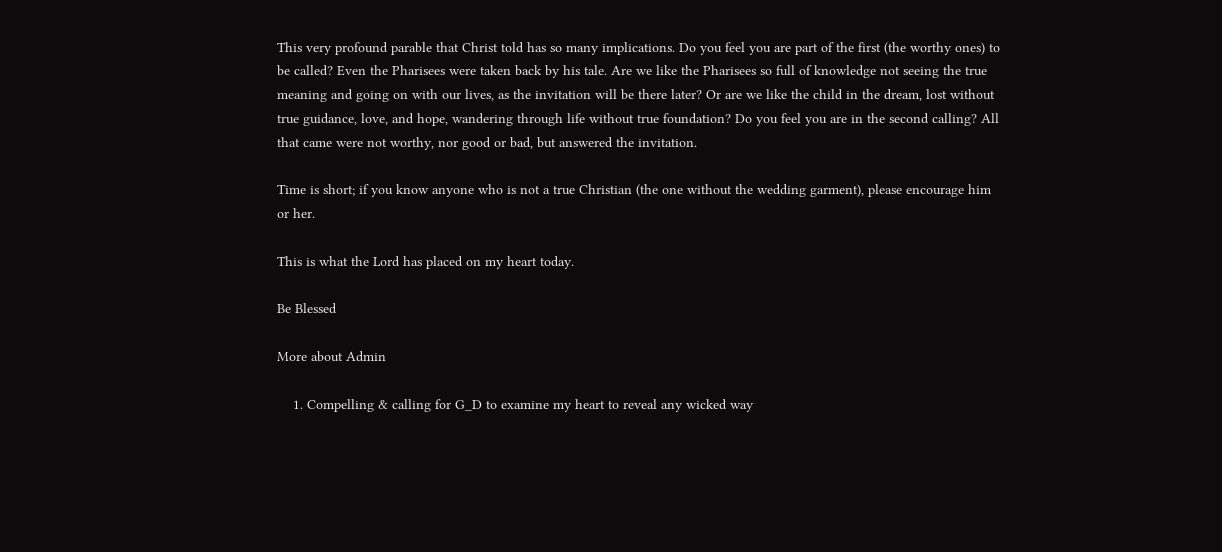This very profound parable that Christ told has so many implications. Do you feel you are part of the first (the worthy ones) to be called? Even the Pharisees were taken back by his tale. Are we like the Pharisees so full of knowledge not seeing the true meaning and going on with our lives, as the invitation will be there later? Or are we like the child in the dream, lost without true guidance, love, and hope, wandering through life without true foundation? Do you feel you are in the second calling? All that came were not worthy, nor good or bad, but answered the invitation.

Time is short; if you know anyone who is not a true Christian (the one without the wedding garment), please encourage him or her.

This is what the Lord has placed on my heart today.

Be Blessed

More about Admin

    1. Compelling & calling for G_D to examine my heart to reveal any wicked way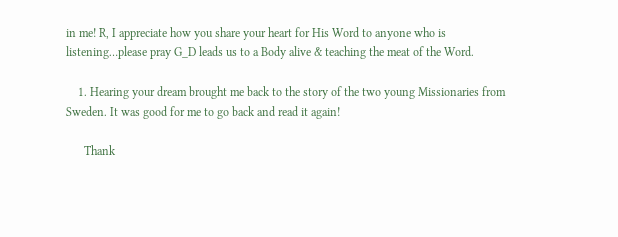in me! R, I appreciate how you share your heart for His Word to anyone who is listening…please pray G_D leads us to a Body alive & teaching the meat of the Word.

    1. Hearing your dream brought me back to the story of the two young Missionaries from Sweden. It was good for me to go back and read it again!

      Thank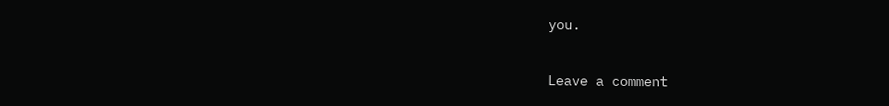you.

Leave a comment